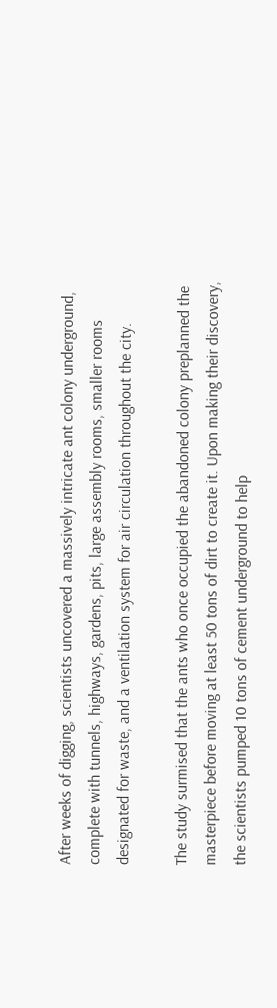After weeks of digging, scientists uncovered a massively intricate ant colony underground, complete with tunnels, highways, gardens, pits, large assembly rooms, smaller rooms designated for waste, and a ventilation system for air circulation throughout the city.

The study surmised that the ants who once occupied the abandoned colony preplanned the masterpiece before moving at least 50 tons of dirt to create it. Upon making their discovery, the scientists pumped 10 tons of cement underground to help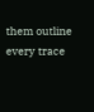them outline every trace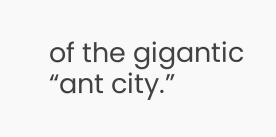of the gigantic “ant city.”